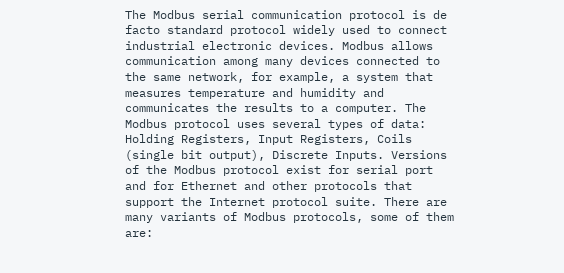The Modbus serial communication protocol is de facto standard protocol widely used to connect industrial electronic devices. Modbus allows communication among many devices connected to the same network, for example, a system that measures temperature and humidity and communicates the results to a computer. The Modbus protocol uses several types of data: Holding Registers, Input Registers, Coils (single bit output), Discrete Inputs. Versions of the Modbus protocol exist for serial port and for Ethernet and other protocols that support the Internet protocol suite. There are many variants of Modbus protocols, some of them are: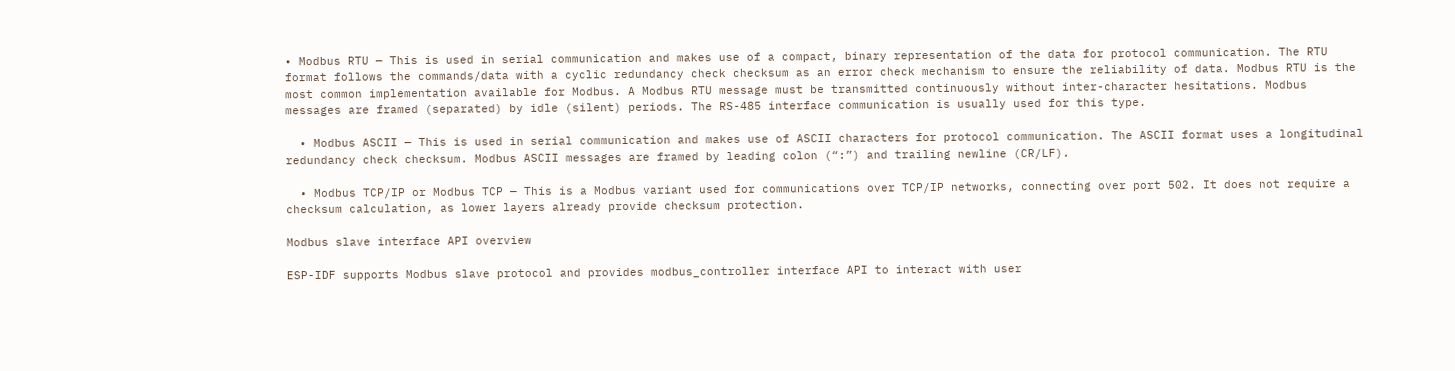• Modbus RTU — This is used in serial communication and makes use of a compact, binary representation of the data for protocol communication. The RTU format follows the commands/data with a cyclic redundancy check checksum as an error check mechanism to ensure the reliability of data. Modbus RTU is the most common implementation available for Modbus. A Modbus RTU message must be transmitted continuously without inter-character hesitations. Modbus messages are framed (separated) by idle (silent) periods. The RS-485 interface communication is usually used for this type.

  • Modbus ASCII — This is used in serial communication and makes use of ASCII characters for protocol communication. The ASCII format uses a longitudinal redundancy check checksum. Modbus ASCII messages are framed by leading colon (“:”) and trailing newline (CR/LF).

  • Modbus TCP/IP or Modbus TCP — This is a Modbus variant used for communications over TCP/IP networks, connecting over port 502. It does not require a checksum calculation, as lower layers already provide checksum protection.

Modbus slave interface API overview

ESP-IDF supports Modbus slave protocol and provides modbus_controller interface API to interact with user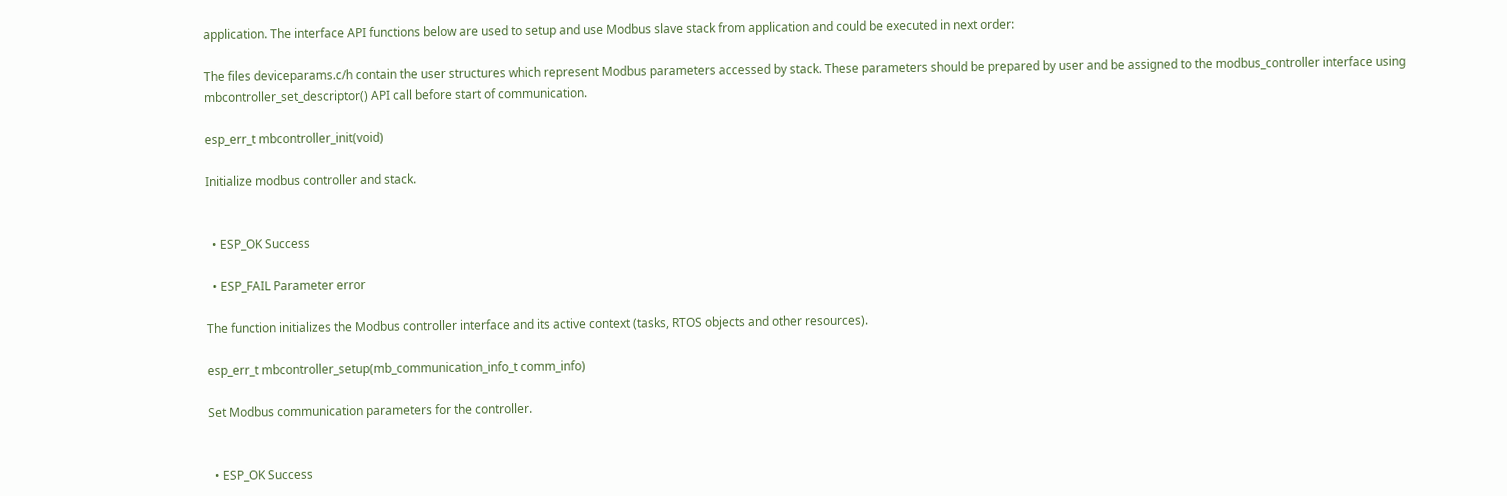application. The interface API functions below are used to setup and use Modbus slave stack from application and could be executed in next order:

The files deviceparams.c/h contain the user structures which represent Modbus parameters accessed by stack. These parameters should be prepared by user and be assigned to the modbus_controller interface using mbcontroller_set_descriptor() API call before start of communication.

esp_err_t mbcontroller_init(void)

Initialize modbus controller and stack.


  • ESP_OK Success

  • ESP_FAIL Parameter error

The function initializes the Modbus controller interface and its active context (tasks, RTOS objects and other resources).

esp_err_t mbcontroller_setup(mb_communication_info_t comm_info)

Set Modbus communication parameters for the controller.


  • ESP_OK Success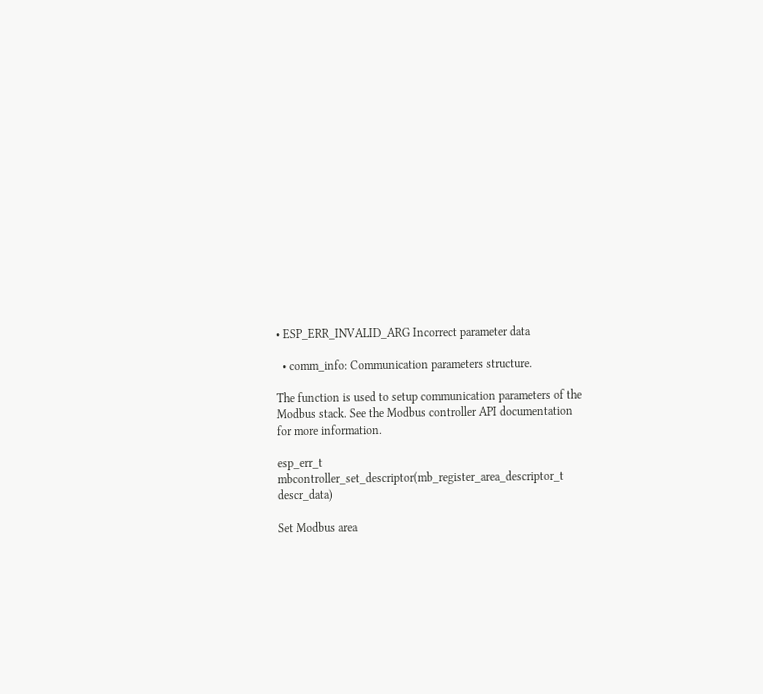• ESP_ERR_INVALID_ARG Incorrect parameter data

  • comm_info: Communication parameters structure.

The function is used to setup communication parameters of the Modbus stack. See the Modbus controller API documentation for more information.

esp_err_t mbcontroller_set_descriptor(mb_register_area_descriptor_t descr_data)

Set Modbus area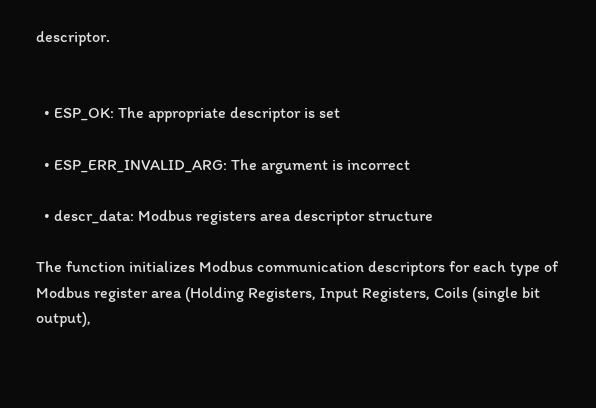descriptor.


  • ESP_OK: The appropriate descriptor is set

  • ESP_ERR_INVALID_ARG: The argument is incorrect

  • descr_data: Modbus registers area descriptor structure

The function initializes Modbus communication descriptors for each type of Modbus register area (Holding Registers, Input Registers, Coils (single bit output),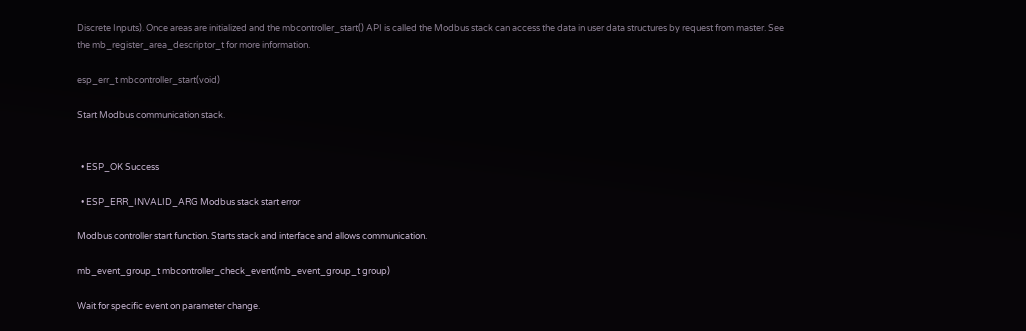Discrete Inputs). Once areas are initialized and the mbcontroller_start() API is called the Modbus stack can access the data in user data structures by request from master. See the mb_register_area_descriptor_t for more information.

esp_err_t mbcontroller_start(void)

Start Modbus communication stack.


  • ESP_OK Success

  • ESP_ERR_INVALID_ARG Modbus stack start error

Modbus controller start function. Starts stack and interface and allows communication.

mb_event_group_t mbcontroller_check_event(mb_event_group_t group)

Wait for specific event on parameter change.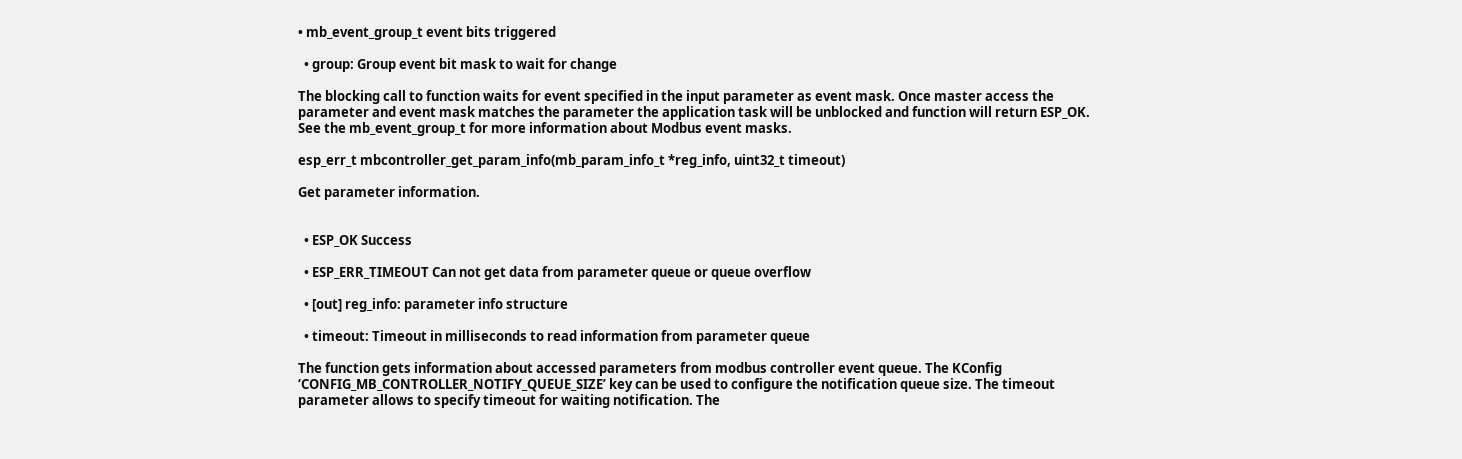• mb_event_group_t event bits triggered

  • group: Group event bit mask to wait for change

The blocking call to function waits for event specified in the input parameter as event mask. Once master access the parameter and event mask matches the parameter the application task will be unblocked and function will return ESP_OK. See the mb_event_group_t for more information about Modbus event masks.

esp_err_t mbcontroller_get_param_info(mb_param_info_t *reg_info, uint32_t timeout)

Get parameter information.


  • ESP_OK Success

  • ESP_ERR_TIMEOUT Can not get data from parameter queue or queue overflow

  • [out] reg_info: parameter info structure

  • timeout: Timeout in milliseconds to read information from parameter queue

The function gets information about accessed parameters from modbus controller event queue. The KConfig ‘CONFIG_MB_CONTROLLER_NOTIFY_QUEUE_SIZE’ key can be used to configure the notification queue size. The timeout parameter allows to specify timeout for waiting notification. The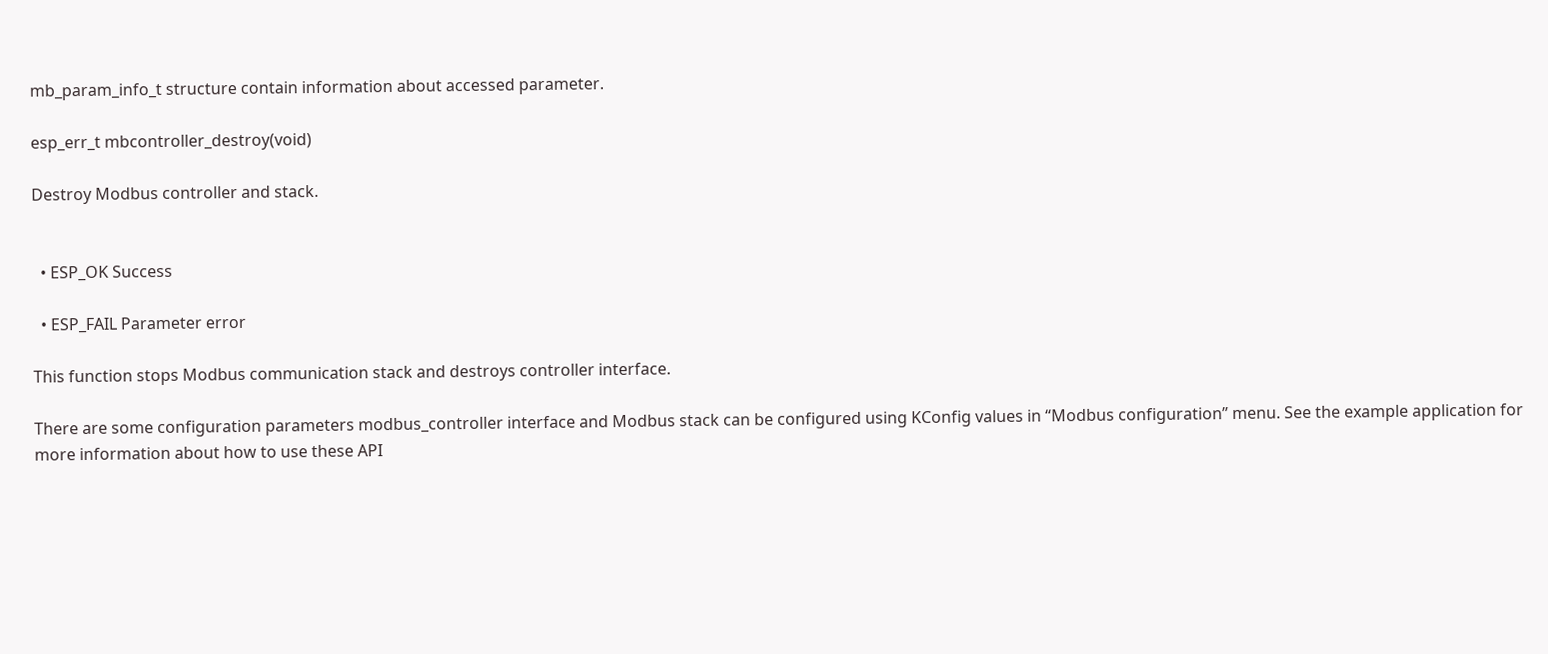mb_param_info_t structure contain information about accessed parameter.

esp_err_t mbcontroller_destroy(void)

Destroy Modbus controller and stack.


  • ESP_OK Success

  • ESP_FAIL Parameter error

This function stops Modbus communication stack and destroys controller interface.

There are some configuration parameters modbus_controller interface and Modbus stack can be configured using KConfig values in “Modbus configuration” menu. See the example application for more information about how to use these API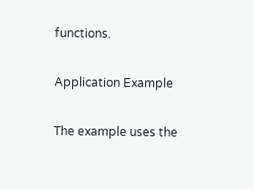functions.

Application Example

The example uses the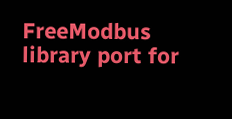FreeModbus library port for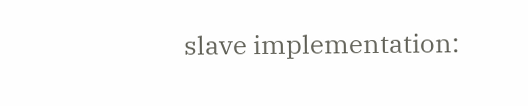slave implementation: